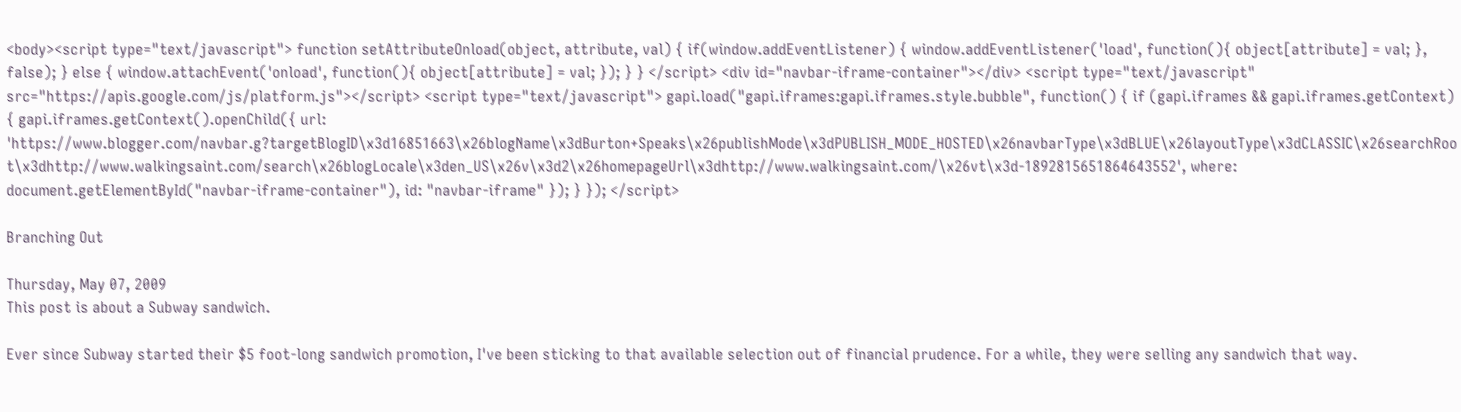<body><script type="text/javascript"> function setAttributeOnload(object, attribute, val) { if(window.addEventListener) { window.addEventListener('load', function(){ object[attribute] = val; }, false); } else { window.attachEvent('onload', function(){ object[attribute] = val; }); } } </script> <div id="navbar-iframe-container"></div> <script type="text/javascript" src="https://apis.google.com/js/platform.js"></script> <script type="text/javascript"> gapi.load("gapi.iframes:gapi.iframes.style.bubble", function() { if (gapi.iframes && gapi.iframes.getContext) { gapi.iframes.getContext().openChild({ url: 'https://www.blogger.com/navbar.g?targetBlogID\x3d16851663\x26blogName\x3dBurton+Speaks\x26publishMode\x3dPUBLISH_MODE_HOSTED\x26navbarType\x3dBLUE\x26layoutType\x3dCLASSIC\x26searchRoot\x3dhttp://www.walkingsaint.com/search\x26blogLocale\x3den_US\x26v\x3d2\x26homepageUrl\x3dhttp://www.walkingsaint.com/\x26vt\x3d-1892815651864643552', where: document.getElementById("navbar-iframe-container"), id: "navbar-iframe" }); } }); </script>

Branching Out

Thursday, May 07, 2009
This post is about a Subway sandwich.

Ever since Subway started their $5 foot-long sandwich promotion, I've been sticking to that available selection out of financial prudence. For a while, they were selling any sandwich that way.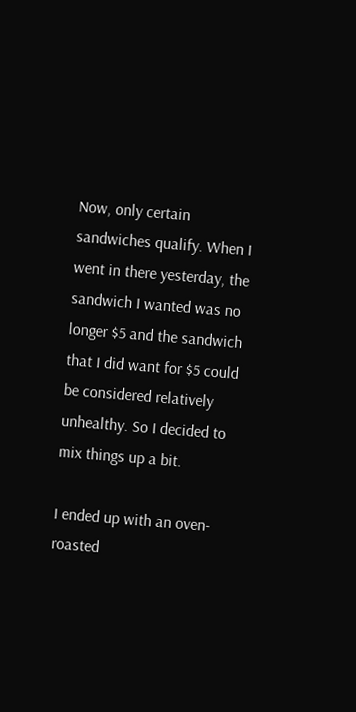Now, only certain sandwiches qualify. When I went in there yesterday, the sandwich I wanted was no longer $5 and the sandwich that I did want for $5 could be considered relatively unhealthy. So I decided to mix things up a bit.

I ended up with an oven-roasted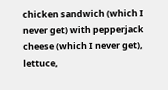chicken sandwich (which I never get) with pepperjack cheese (which I never get), lettuce,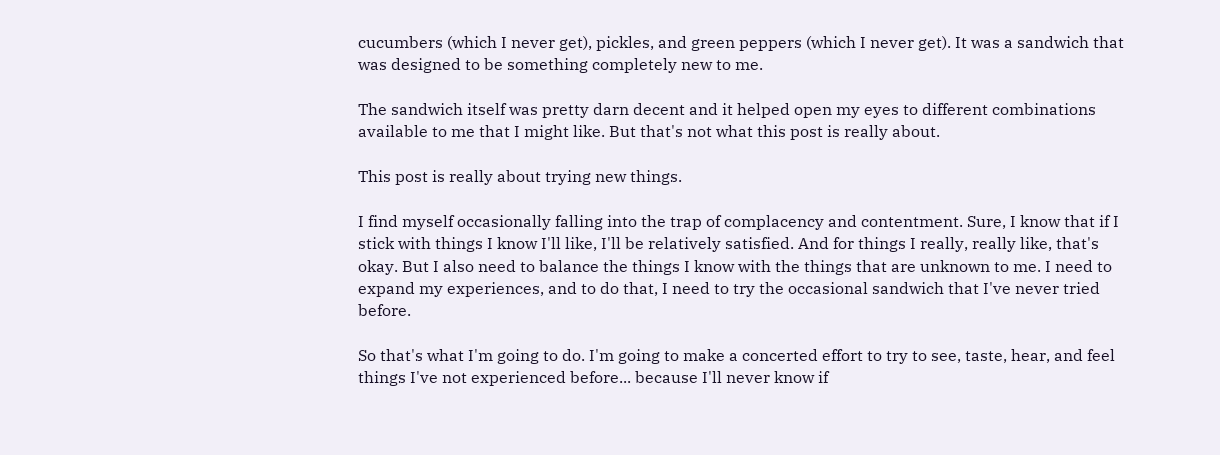cucumbers (which I never get), pickles, and green peppers (which I never get). It was a sandwich that was designed to be something completely new to me.

The sandwich itself was pretty darn decent and it helped open my eyes to different combinations available to me that I might like. But that's not what this post is really about.

This post is really about trying new things.

I find myself occasionally falling into the trap of complacency and contentment. Sure, I know that if I stick with things I know I'll like, I'll be relatively satisfied. And for things I really, really like, that's okay. But I also need to balance the things I know with the things that are unknown to me. I need to expand my experiences, and to do that, I need to try the occasional sandwich that I've never tried before.

So that's what I'm going to do. I'm going to make a concerted effort to try to see, taste, hear, and feel things I've not experienced before... because I'll never know if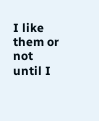I like them or not until I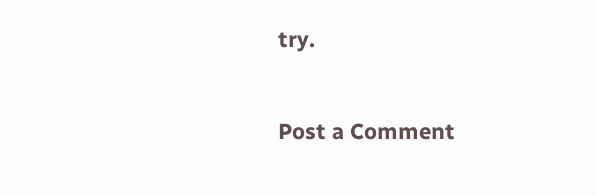try.


Post a Comment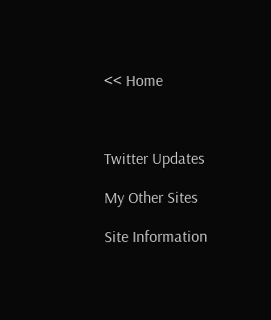<< Home



Twitter Updates

My Other Sites

Site Information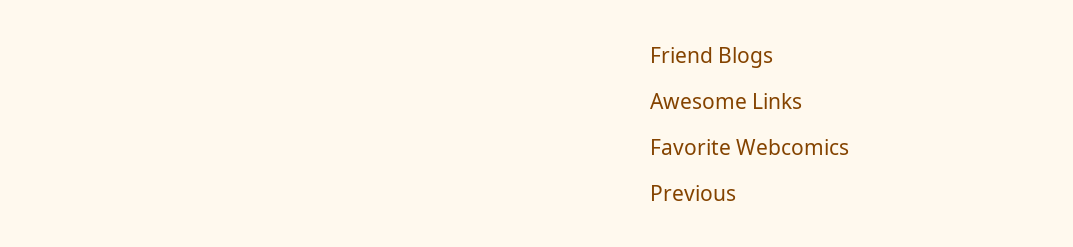Friend Blogs

Awesome Links

Favorite Webcomics

Previous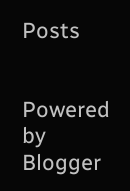Posts


Powered by Blogger